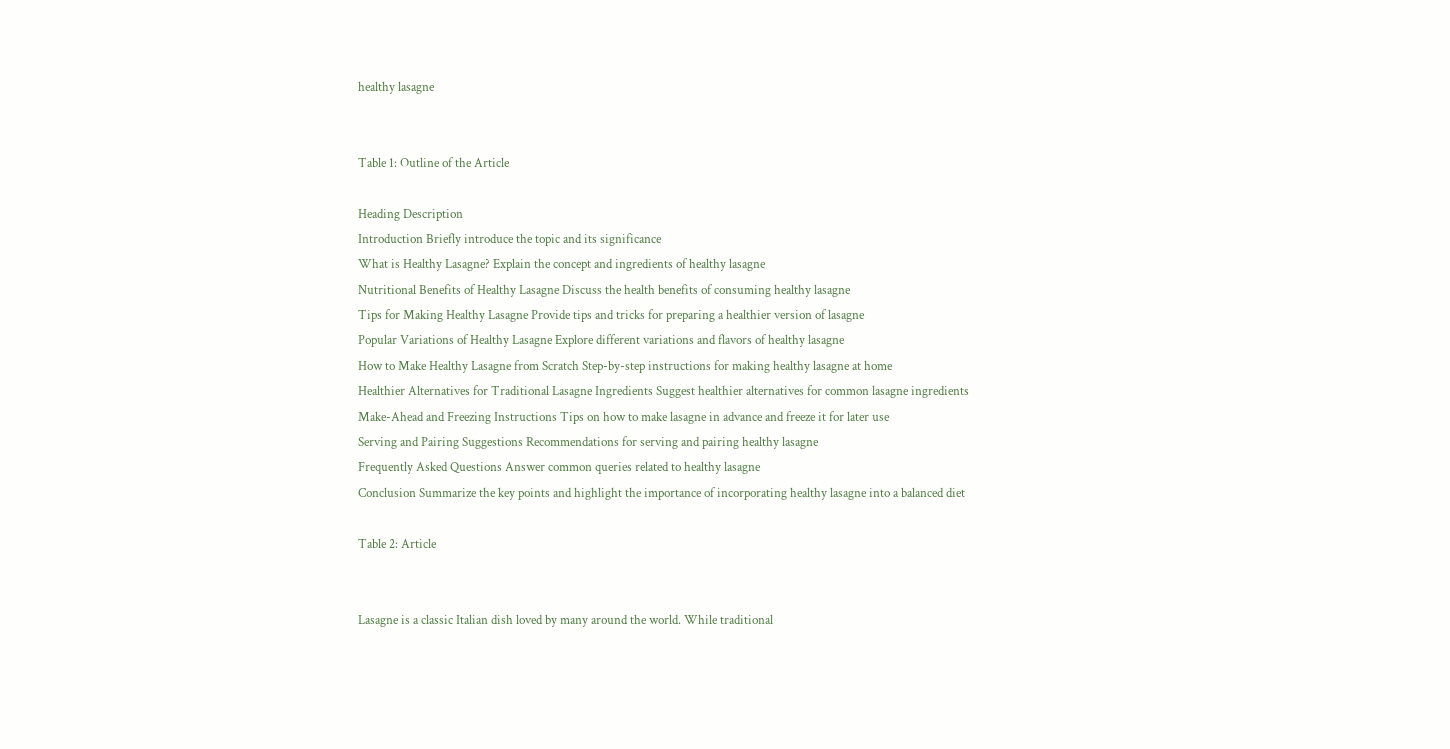healthy lasagne


Table 1: Outline of the Article

Heading Description
Introduction Briefly introduce the topic and its significance
What is Healthy Lasagne? Explain the concept and ingredients of healthy lasagne
Nutritional Benefits of Healthy Lasagne Discuss the health benefits of consuming healthy lasagne
Tips for Making Healthy Lasagne Provide tips and tricks for preparing a healthier version of lasagne
Popular Variations of Healthy Lasagne Explore different variations and flavors of healthy lasagne
How to Make Healthy Lasagne from Scratch Step-by-step instructions for making healthy lasagne at home
Healthier Alternatives for Traditional Lasagne Ingredients Suggest healthier alternatives for common lasagne ingredients
Make-Ahead and Freezing Instructions Tips on how to make lasagne in advance and freeze it for later use
Serving and Pairing Suggestions Recommendations for serving and pairing healthy lasagne
Frequently Asked Questions Answer common queries related to healthy lasagne
Conclusion Summarize the key points and highlight the importance of incorporating healthy lasagne into a balanced diet

Table 2: Article


Lasagne is a classic Italian dish loved by many around the world. While traditional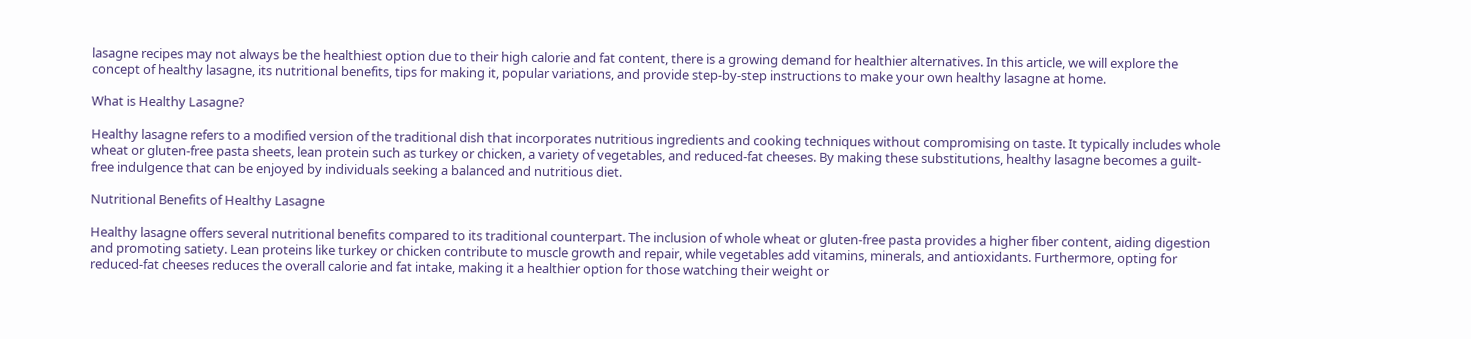lasagne recipes may not always be the healthiest option due to their high calorie and fat content, there is a growing demand for healthier alternatives. In this article, we will explore the concept of healthy lasagne, its nutritional benefits, tips for making it, popular variations, and provide step-by-step instructions to make your own healthy lasagne at home.

What is Healthy Lasagne?

Healthy lasagne refers to a modified version of the traditional dish that incorporates nutritious ingredients and cooking techniques without compromising on taste. It typically includes whole wheat or gluten-free pasta sheets, lean protein such as turkey or chicken, a variety of vegetables, and reduced-fat cheeses. By making these substitutions, healthy lasagne becomes a guilt-free indulgence that can be enjoyed by individuals seeking a balanced and nutritious diet.

Nutritional Benefits of Healthy Lasagne

Healthy lasagne offers several nutritional benefits compared to its traditional counterpart. The inclusion of whole wheat or gluten-free pasta provides a higher fiber content, aiding digestion and promoting satiety. Lean proteins like turkey or chicken contribute to muscle growth and repair, while vegetables add vitamins, minerals, and antioxidants. Furthermore, opting for reduced-fat cheeses reduces the overall calorie and fat intake, making it a healthier option for those watching their weight or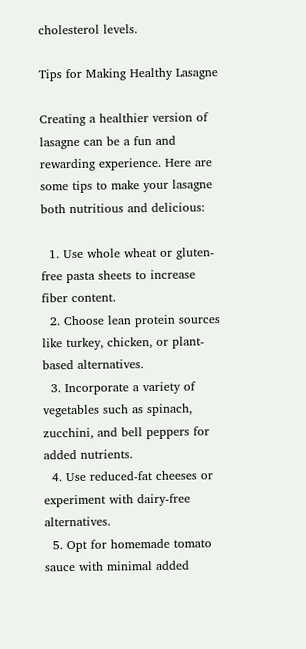cholesterol levels.

Tips for Making Healthy Lasagne

Creating a healthier version of lasagne can be a fun and rewarding experience. Here are some tips to make your lasagne both nutritious and delicious:

  1. Use whole wheat or gluten-free pasta sheets to increase fiber content.
  2. Choose lean protein sources like turkey, chicken, or plant-based alternatives.
  3. Incorporate a variety of vegetables such as spinach, zucchini, and bell peppers for added nutrients.
  4. Use reduced-fat cheeses or experiment with dairy-free alternatives.
  5. Opt for homemade tomato sauce with minimal added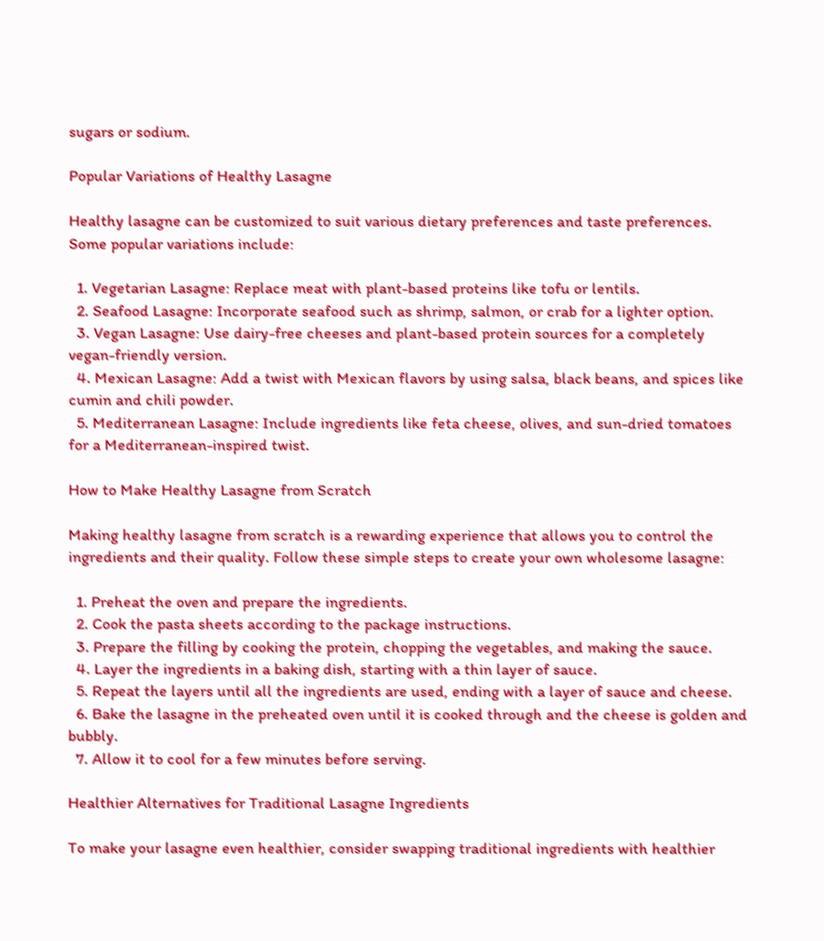sugars or sodium.

Popular Variations of Healthy Lasagne

Healthy lasagne can be customized to suit various dietary preferences and taste preferences. Some popular variations include:

  1. Vegetarian Lasagne: Replace meat with plant-based proteins like tofu or lentils.
  2. Seafood Lasagne: Incorporate seafood such as shrimp, salmon, or crab for a lighter option.
  3. Vegan Lasagne: Use dairy-free cheeses and plant-based protein sources for a completely vegan-friendly version.
  4. Mexican Lasagne: Add a twist with Mexican flavors by using salsa, black beans, and spices like cumin and chili powder.
  5. Mediterranean Lasagne: Include ingredients like feta cheese, olives, and sun-dried tomatoes for a Mediterranean-inspired twist.

How to Make Healthy Lasagne from Scratch

Making healthy lasagne from scratch is a rewarding experience that allows you to control the ingredients and their quality. Follow these simple steps to create your own wholesome lasagne:

  1. Preheat the oven and prepare the ingredients.
  2. Cook the pasta sheets according to the package instructions.
  3. Prepare the filling by cooking the protein, chopping the vegetables, and making the sauce.
  4. Layer the ingredients in a baking dish, starting with a thin layer of sauce.
  5. Repeat the layers until all the ingredients are used, ending with a layer of sauce and cheese.
  6. Bake the lasagne in the preheated oven until it is cooked through and the cheese is golden and bubbly.
  7. Allow it to cool for a few minutes before serving.

Healthier Alternatives for Traditional Lasagne Ingredients

To make your lasagne even healthier, consider swapping traditional ingredients with healthier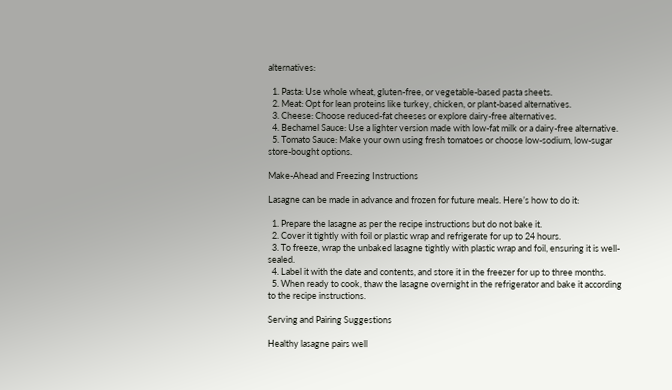alternatives:

  1. Pasta: Use whole wheat, gluten-free, or vegetable-based pasta sheets.
  2. Meat: Opt for lean proteins like turkey, chicken, or plant-based alternatives.
  3. Cheese: Choose reduced-fat cheeses or explore dairy-free alternatives.
  4. Bechamel Sauce: Use a lighter version made with low-fat milk or a dairy-free alternative.
  5. Tomato Sauce: Make your own using fresh tomatoes or choose low-sodium, low-sugar store-bought options.

Make-Ahead and Freezing Instructions

Lasagne can be made in advance and frozen for future meals. Here’s how to do it:

  1. Prepare the lasagne as per the recipe instructions but do not bake it.
  2. Cover it tightly with foil or plastic wrap and refrigerate for up to 24 hours.
  3. To freeze, wrap the unbaked lasagne tightly with plastic wrap and foil, ensuring it is well-sealed.
  4. Label it with the date and contents, and store it in the freezer for up to three months.
  5. When ready to cook, thaw the lasagne overnight in the refrigerator and bake it according to the recipe instructions.

Serving and Pairing Suggestions

Healthy lasagne pairs well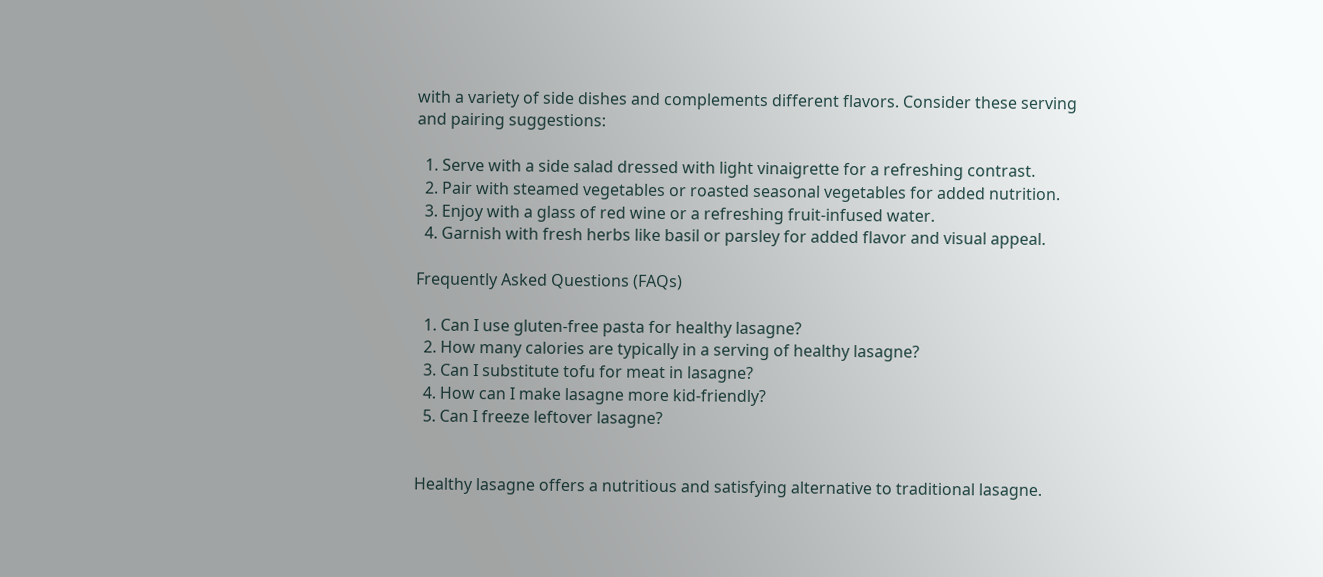with a variety of side dishes and complements different flavors. Consider these serving and pairing suggestions:

  1. Serve with a side salad dressed with light vinaigrette for a refreshing contrast.
  2. Pair with steamed vegetables or roasted seasonal vegetables for added nutrition.
  3. Enjoy with a glass of red wine or a refreshing fruit-infused water.
  4. Garnish with fresh herbs like basil or parsley for added flavor and visual appeal.

Frequently Asked Questions (FAQs)

  1. Can I use gluten-free pasta for healthy lasagne?
  2. How many calories are typically in a serving of healthy lasagne?
  3. Can I substitute tofu for meat in lasagne?
  4. How can I make lasagne more kid-friendly?
  5. Can I freeze leftover lasagne?


Healthy lasagne offers a nutritious and satisfying alternative to traditional lasagne.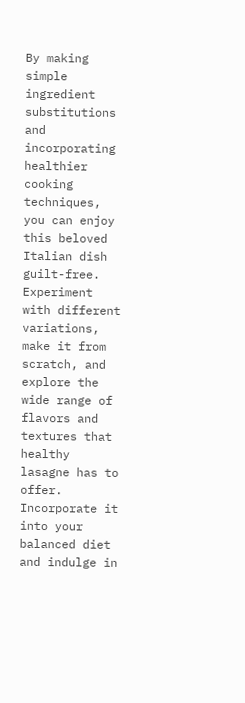By making simple ingredient substitutions and incorporating healthier cooking techniques, you can enjoy this beloved Italian dish guilt-free. Experiment with different variations, make it from scratch, and explore the wide range of flavors and textures that healthy lasagne has to offer. Incorporate it into your balanced diet and indulge in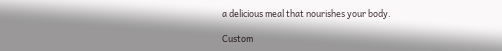a delicious meal that nourishes your body.

Custom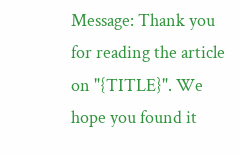Message: Thank you for reading the article on "{TITLE}". We hope you found it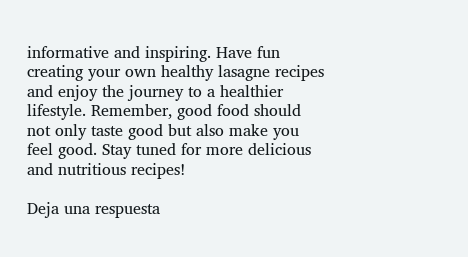informative and inspiring. Have fun creating your own healthy lasagne recipes and enjoy the journey to a healthier lifestyle. Remember, good food should not only taste good but also make you feel good. Stay tuned for more delicious and nutritious recipes!

Deja una respuesta